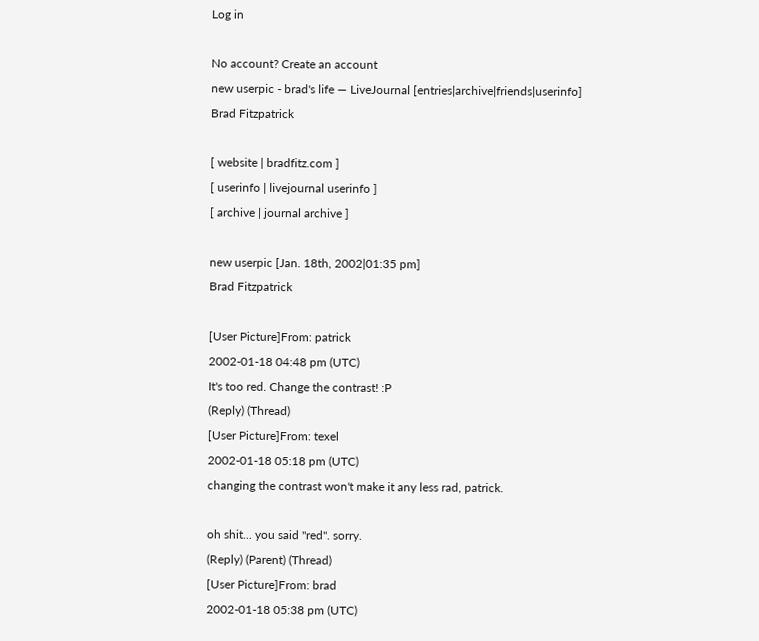Log in

No account? Create an account
new userpic - brad's life — LiveJournal [entries|archive|friends|userinfo]
Brad Fitzpatrick

[ website | bradfitz.com ]
[ userinfo | livejournal userinfo ]
[ archive | journal archive ]

new userpic [Jan. 18th, 2002|01:35 pm]
Brad Fitzpatrick

[User Picture]From: patrick
2002-01-18 04:48 pm (UTC)
It's too red. Change the contrast! :P
(Reply) (Thread)
[User Picture]From: texel
2002-01-18 05:18 pm (UTC)
changing the contrast won't make it any less rad, patrick.

oh shit... you said "red". sorry.
(Reply) (Parent) (Thread)
[User Picture]From: brad
2002-01-18 05:38 pm (UTC)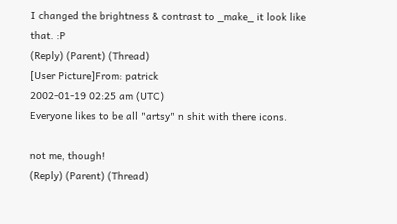I changed the brightness & contrast to _make_ it look like that. :P
(Reply) (Parent) (Thread)
[User Picture]From: patrick
2002-01-19 02:25 am (UTC)
Everyone likes to be all "artsy" n shit with there icons.

not me, though!
(Reply) (Parent) (Thread)